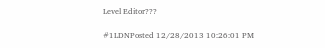Level Editor???

#1LDNPosted 12/28/2013 10:26:01 PM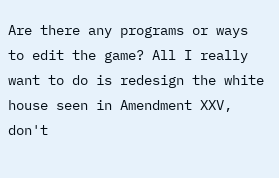Are there any programs or ways to edit the game? All I really want to do is redesign the white house seen in Amendment XXV, don't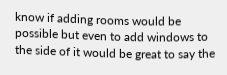know if adding rooms would be possible but even to add windows to the side of it would be great to say the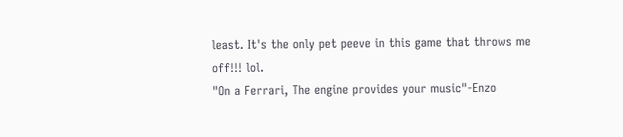least. It's the only pet peeve in this game that throws me off!!! lol.
"On a Ferrari, The engine provides your music"-Enzo